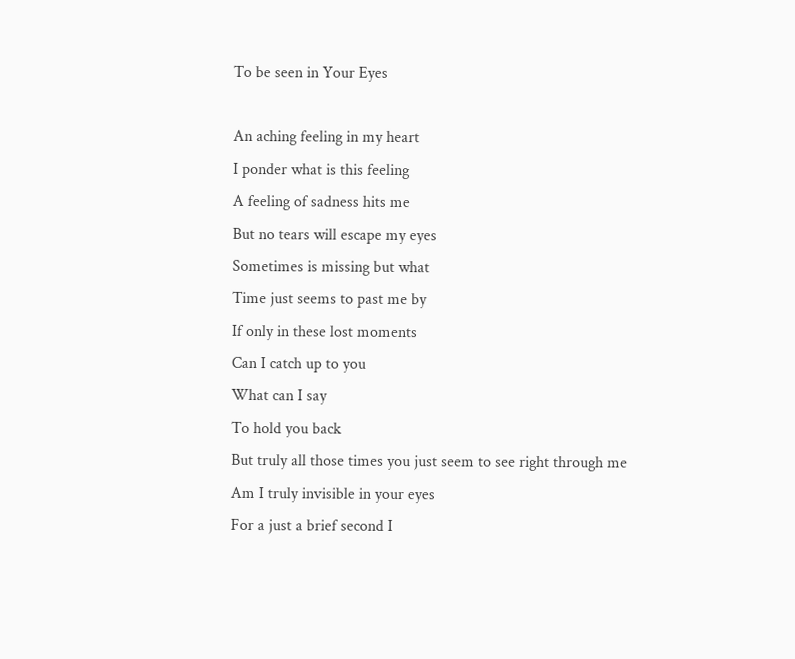To be seen in Your Eyes

An aching feeling in my heart
I ponder what is this feeling
A feeling of sadness hits me
But no tears will escape my eyes
Sometimes is missing but what
Time just seems to past me by
If only in these lost moments
Can I catch up to you
What can I say
To hold you back
But truly all those times you just seem to see right through me
Am I truly invisible in your eyes
For a just a brief second I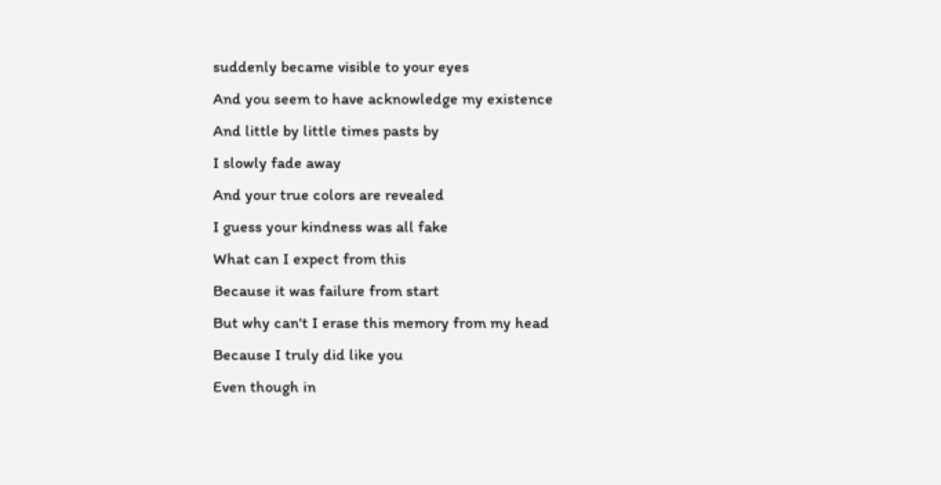suddenly became visible to your eyes
And you seem to have acknowledge my existence
And little by little times pasts by
I slowly fade away
And your true colors are revealed
I guess your kindness was all fake
What can I expect from this
Because it was failure from start
But why can't I erase this memory from my head
Because I truly did like you
Even though in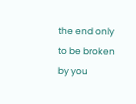the end only to be broken by you